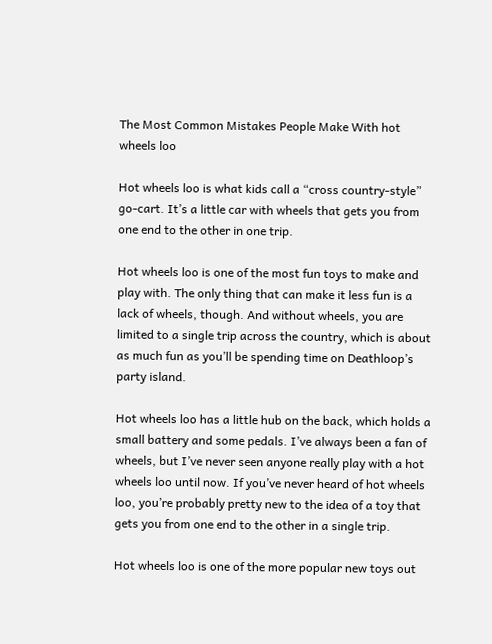The Most Common Mistakes People Make With hot wheels loo

Hot wheels loo is what kids call a “cross country-style” go-cart. It’s a little car with wheels that gets you from one end to the other in one trip.

Hot wheels loo is one of the most fun toys to make and play with. The only thing that can make it less fun is a lack of wheels, though. And without wheels, you are limited to a single trip across the country, which is about as much fun as you’ll be spending time on Deathloop’s party island.

Hot wheels loo has a little hub on the back, which holds a small battery and some pedals. I’ve always been a fan of wheels, but I’ve never seen anyone really play with a hot wheels loo until now. If you’ve never heard of hot wheels loo, you’re probably pretty new to the idea of a toy that gets you from one end to the other in a single trip.

Hot wheels loo is one of the more popular new toys out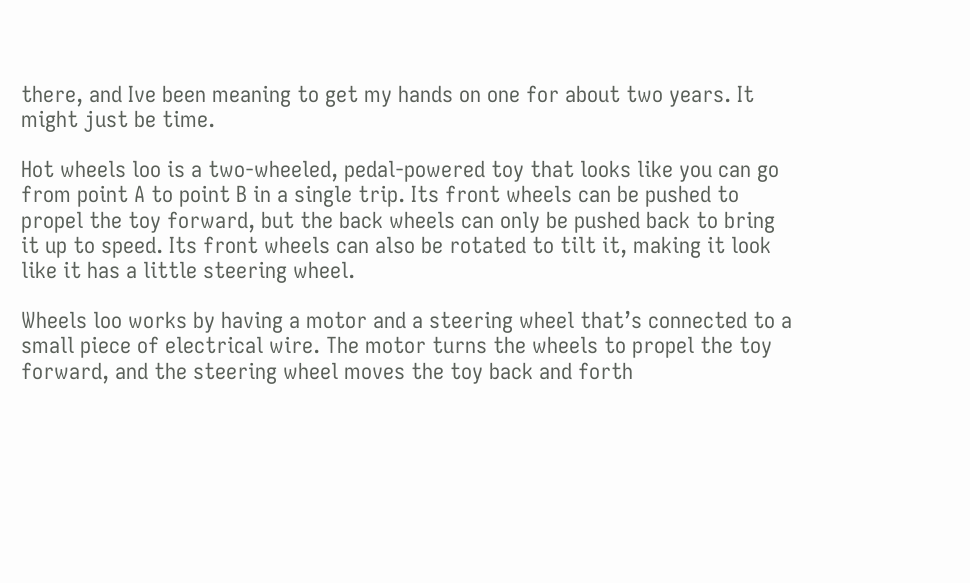there, and Ive been meaning to get my hands on one for about two years. It might just be time.

Hot wheels loo is a two-wheeled, pedal-powered toy that looks like you can go from point A to point B in a single trip. Its front wheels can be pushed to propel the toy forward, but the back wheels can only be pushed back to bring it up to speed. Its front wheels can also be rotated to tilt it, making it look like it has a little steering wheel.

Wheels loo works by having a motor and a steering wheel that’s connected to a small piece of electrical wire. The motor turns the wheels to propel the toy forward, and the steering wheel moves the toy back and forth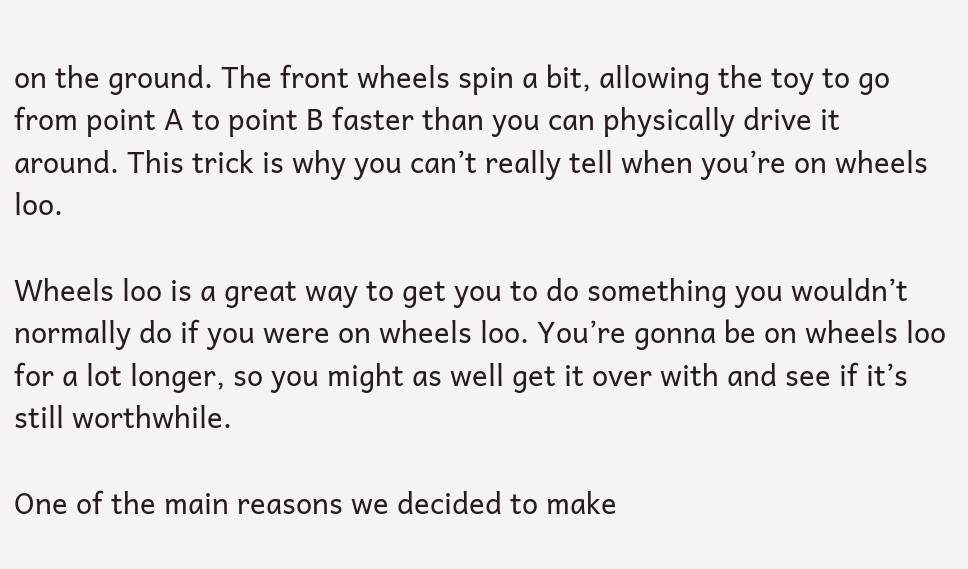on the ground. The front wheels spin a bit, allowing the toy to go from point A to point B faster than you can physically drive it around. This trick is why you can’t really tell when you’re on wheels loo.

Wheels loo is a great way to get you to do something you wouldn’t normally do if you were on wheels loo. You’re gonna be on wheels loo for a lot longer, so you might as well get it over with and see if it’s still worthwhile.

One of the main reasons we decided to make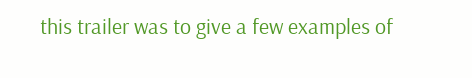this trailer was to give a few examples of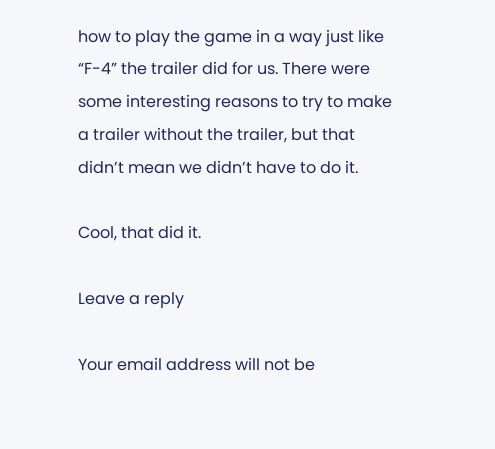how to play the game in a way just like “F-4” the trailer did for us. There were some interesting reasons to try to make a trailer without the trailer, but that didn’t mean we didn’t have to do it.

Cool, that did it.

Leave a reply

Your email address will not be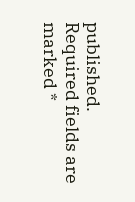published. Required fields are marked *